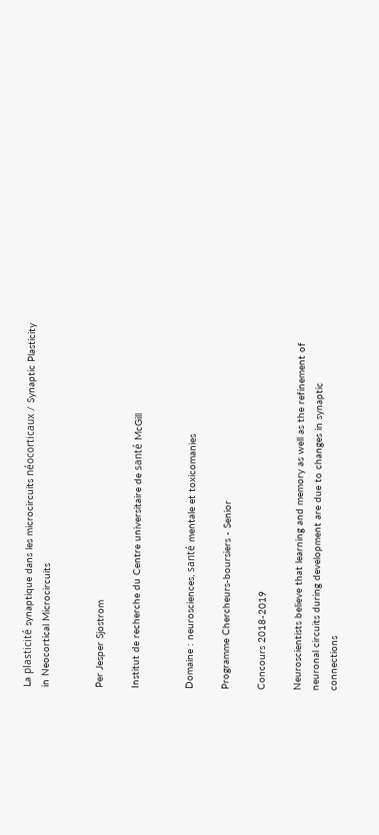La plasticité synaptique dans les microcircuits néocorticaux / Synaptic Plasticity in Neocortical Microcircuits


Per Jesper Sjostrom

Institut de recherche du Centre universitaire de santé McGill


Domaine : neurosciences, santé mentale et toxicomanies

Programme Chercheurs-boursiers - Senior

Concours 2018-2019

Neuroscientists believe that learning and memory as well as the refinement of neuronal circuits during development are due to changes in synaptic connections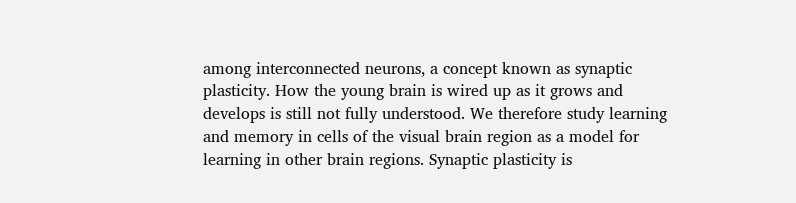among interconnected neurons, a concept known as synaptic plasticity. How the young brain is wired up as it grows and develops is still not fully understood. We therefore study learning and memory in cells of the visual brain region as a model for learning in other brain regions. Synaptic plasticity is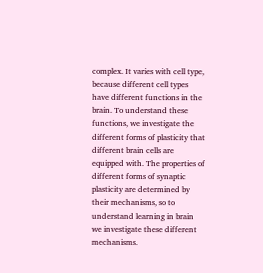complex. It varies with cell type, because different cell types have different functions in the brain. To understand these functions, we investigate the different forms of plasticity that different brain cells are equipped with. The properties of different forms of synaptic plasticity are determined by their mechanisms, so to understand learning in brain we investigate these different mechanisms.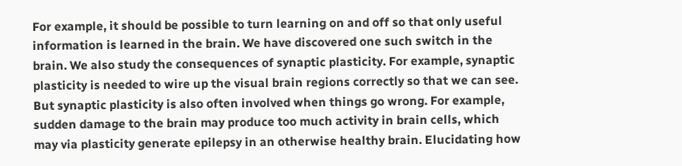For example, it should be possible to turn learning on and off so that only useful information is learned in the brain. We have discovered one such switch in the brain. We also study the consequences of synaptic plasticity. For example, synaptic plasticity is needed to wire up the visual brain regions correctly so that we can see. But synaptic plasticity is also often involved when things go wrong. For example, sudden damage to the brain may produce too much activity in brain cells, which may via plasticity generate epilepsy in an otherwise healthy brain. Elucidating how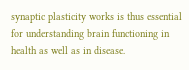synaptic plasticity works is thus essential for understanding brain functioning in health as well as in disease.